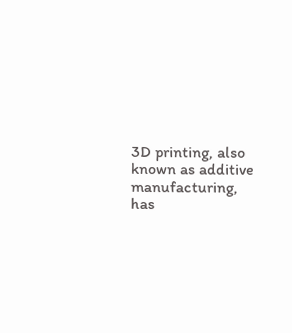3D printing, also known as additive manufacturing, has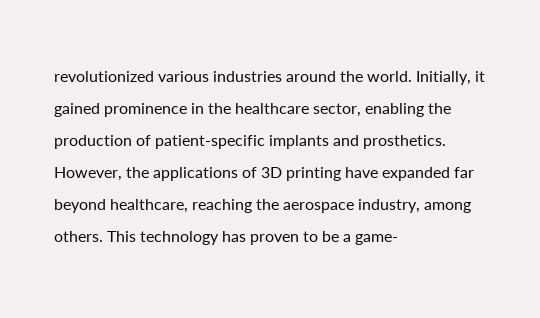revolutionized various industries around the world. Initially, it gained prominence in the healthcare sector, enabling the production of patient-specific implants and prosthetics. However, the applications of 3D printing have expanded far beyond healthcare, reaching the aerospace industry, among others. This technology has proven to be a game-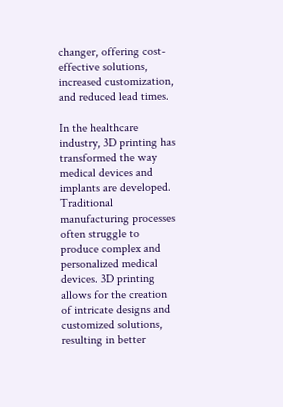changer, offering cost-effective solutions, increased customization, and reduced lead times.

In the healthcare industry, 3D printing has transformed the way medical devices and implants are developed. Traditional manufacturing processes often struggle to produce complex and personalized medical devices. 3D printing allows for the creation of intricate designs and customized solutions, resulting in better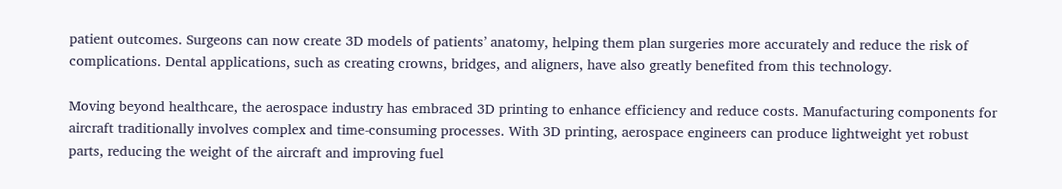patient outcomes. Surgeons can now create 3D models of patients’ anatomy, helping them plan surgeries more accurately and reduce the risk of complications. Dental applications, such as creating crowns, bridges, and aligners, have also greatly benefited from this technology.

Moving beyond healthcare, the aerospace industry has embraced 3D printing to enhance efficiency and reduce costs. Manufacturing components for aircraft traditionally involves complex and time-consuming processes. With 3D printing, aerospace engineers can produce lightweight yet robust parts, reducing the weight of the aircraft and improving fuel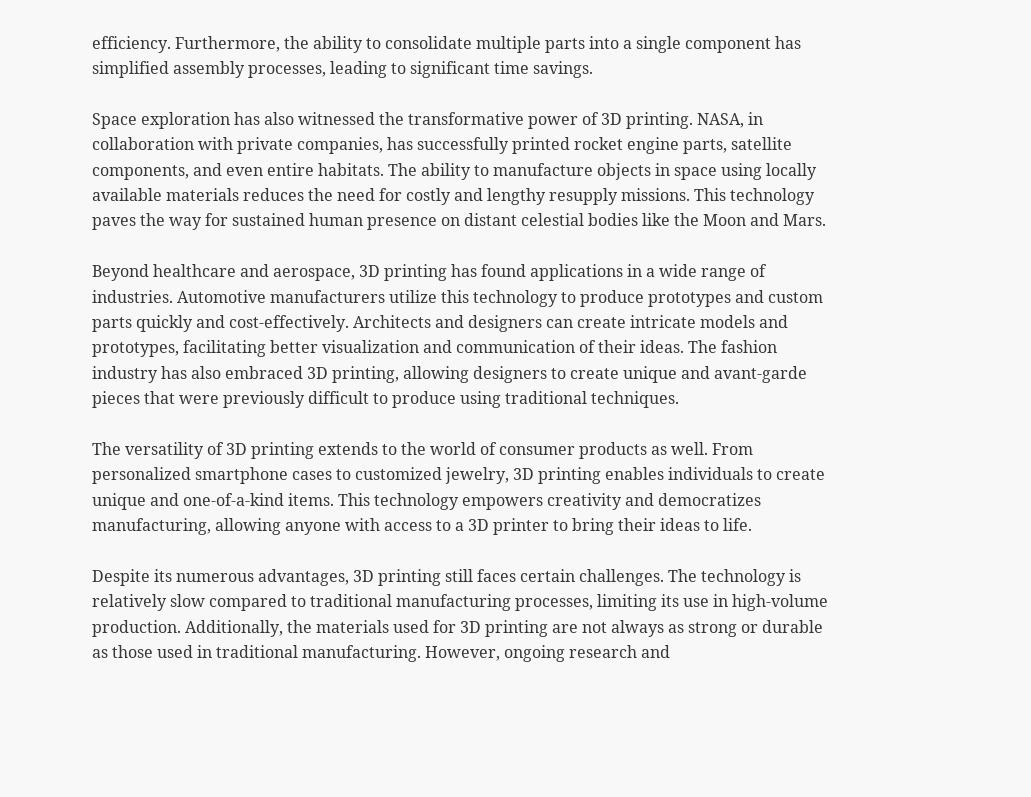efficiency. Furthermore, the ability to consolidate multiple parts into a single component has simplified assembly processes, leading to significant time savings.

Space exploration has also witnessed the transformative power of 3D printing. NASA, in collaboration with private companies, has successfully printed rocket engine parts, satellite components, and even entire habitats. The ability to manufacture objects in space using locally available materials reduces the need for costly and lengthy resupply missions. This technology paves the way for sustained human presence on distant celestial bodies like the Moon and Mars.

Beyond healthcare and aerospace, 3D printing has found applications in a wide range of industries. Automotive manufacturers utilize this technology to produce prototypes and custom parts quickly and cost-effectively. Architects and designers can create intricate models and prototypes, facilitating better visualization and communication of their ideas. The fashion industry has also embraced 3D printing, allowing designers to create unique and avant-garde pieces that were previously difficult to produce using traditional techniques.

The versatility of 3D printing extends to the world of consumer products as well. From personalized smartphone cases to customized jewelry, 3D printing enables individuals to create unique and one-of-a-kind items. This technology empowers creativity and democratizes manufacturing, allowing anyone with access to a 3D printer to bring their ideas to life.

Despite its numerous advantages, 3D printing still faces certain challenges. The technology is relatively slow compared to traditional manufacturing processes, limiting its use in high-volume production. Additionally, the materials used for 3D printing are not always as strong or durable as those used in traditional manufacturing. However, ongoing research and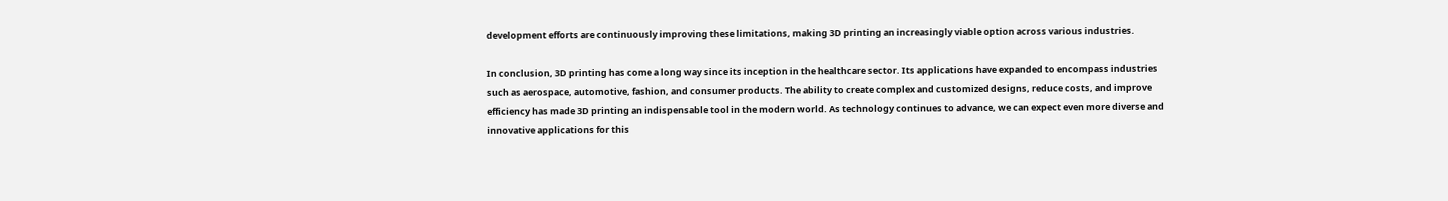development efforts are continuously improving these limitations, making 3D printing an increasingly viable option across various industries.

In conclusion, 3D printing has come a long way since its inception in the healthcare sector. Its applications have expanded to encompass industries such as aerospace, automotive, fashion, and consumer products. The ability to create complex and customized designs, reduce costs, and improve efficiency has made 3D printing an indispensable tool in the modern world. As technology continues to advance, we can expect even more diverse and innovative applications for this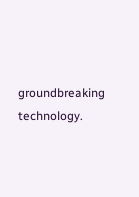groundbreaking technology.